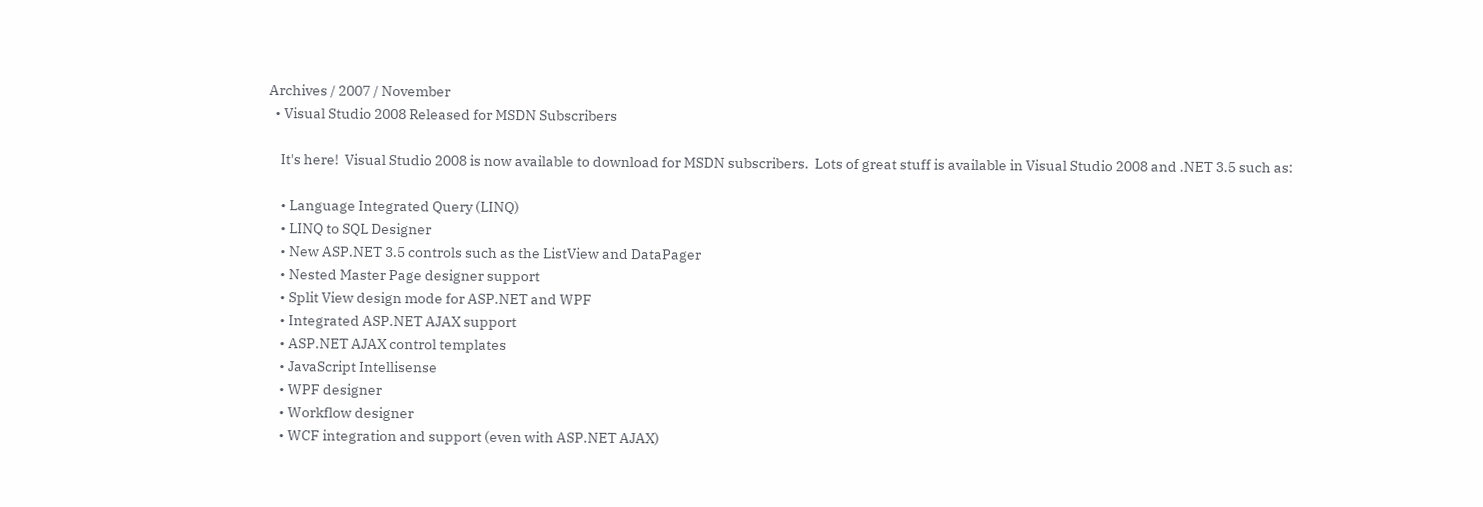Archives / 2007 / November
  • Visual Studio 2008 Released for MSDN Subscribers

    It's here!  Visual Studio 2008 is now available to download for MSDN subscribers.  Lots of great stuff is available in Visual Studio 2008 and .NET 3.5 such as:

    • Language Integrated Query (LINQ)
    • LINQ to SQL Designer
    • New ASP.NET 3.5 controls such as the ListView and DataPager
    • Nested Master Page designer support
    • Split View design mode for ASP.NET and WPF
    • Integrated ASP.NET AJAX support
    • ASP.NET AJAX control templates
    • JavaScript Intellisense
    • WPF designer
    • Workflow designer
    • WCF integration and support (even with ASP.NET AJAX)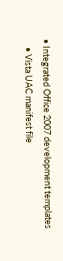• Integrated Office 2007 development templates
    • Vista UAC manifest file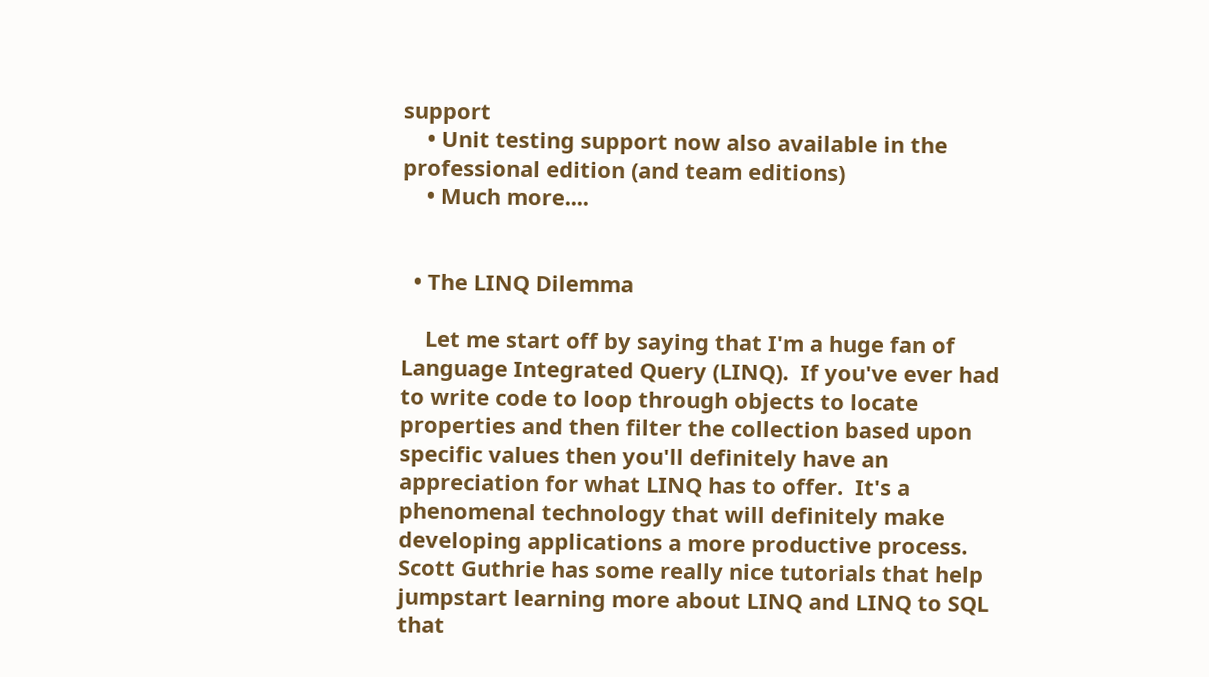support
    • Unit testing support now also available in the professional edition (and team editions)
    • Much more....


  • The LINQ Dilemma

    Let me start off by saying that I'm a huge fan of Language Integrated Query (LINQ).  If you've ever had to write code to loop through objects to locate properties and then filter the collection based upon specific values then you'll definitely have an appreciation for what LINQ has to offer.  It's a phenomenal technology that will definitely make developing applications a more productive process.  Scott Guthrie has some really nice tutorials that help jumpstart learning more about LINQ and LINQ to SQL that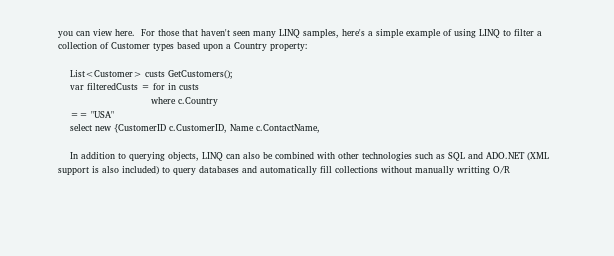you can view here.  For those that haven't seen many LINQ samples, here's a simple example of using LINQ to filter a collection of Customer types based upon a Country property:

    List<Customer> custs GetCustomers();
    var filteredCusts = for in custs
                               where c.Country
    == "USA"
    select new {CustomerID c.CustomerID, Name c.ContactName,

    In addition to querying objects, LINQ can also be combined with other technologies such as SQL and ADO.NET (XML support is also included) to query databases and automatically fill collections without manually writting O/R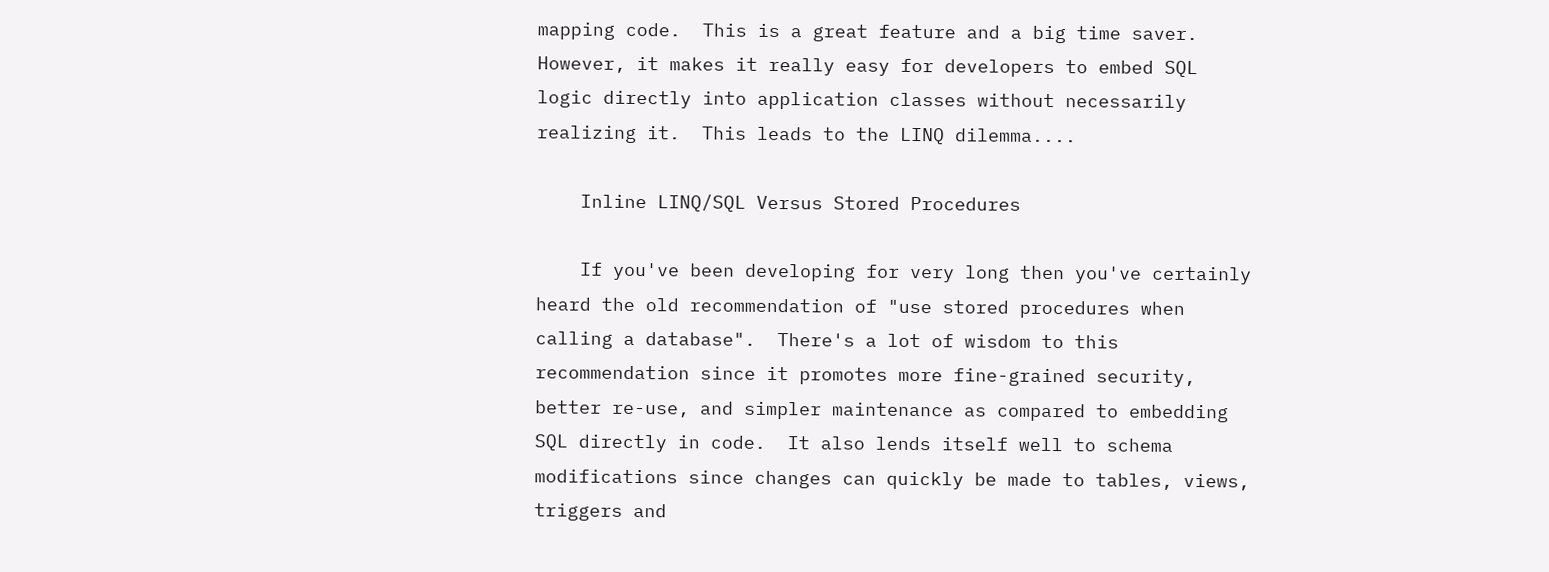mapping code.  This is a great feature and a big time saver.  However, it makes it really easy for developers to embed SQL logic directly into application classes without necessarily realizing it.  This leads to the LINQ dilemma....

    Inline LINQ/SQL Versus Stored Procedures

    If you've been developing for very long then you've certainly heard the old recommendation of "use stored procedures when calling a database".  There's a lot of wisdom to this recommendation since it promotes more fine-grained security, better re-use, and simpler maintenance as compared to embedding SQL directly in code.  It also lends itself well to schema modifications since changes can quickly be made to tables, views, triggers and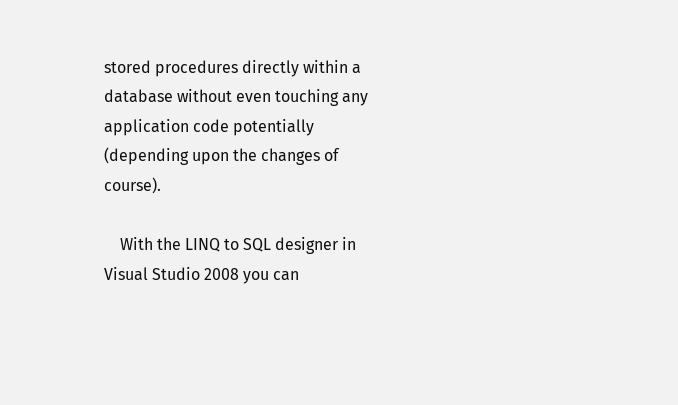stored procedures directly within a database without even touching any application code potentially (depending upon the changes of course).

    With the LINQ to SQL designer in Visual Studio 2008 you can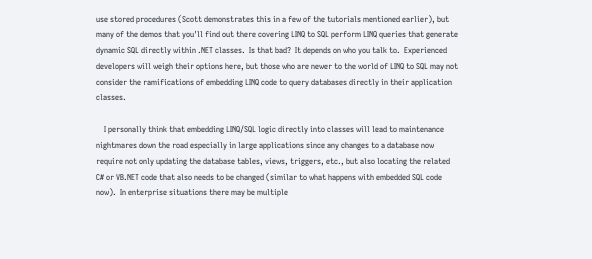use stored procedures (Scott demonstrates this in a few of the tutorials mentioned earlier), but many of the demos that you'll find out there covering LINQ to SQL perform LINQ queries that generate dynamic SQL directly within .NET classes.  Is that bad?  It depends on who you talk to.  Experienced developers will weigh their options here, but those who are newer to the world of LINQ to SQL may not consider the ramifications of embedding LINQ code to query databases directly in their application classes.

    I personally think that embedding LINQ/SQL logic directly into classes will lead to maintenance nightmares down the road especially in large applications since any changes to a database now require not only updating the database tables, views, triggers, etc., but also locating the related C# or VB.NET code that also needs to be changed (similar to what happens with embedded SQL code now).  In enterprise situations there may be multiple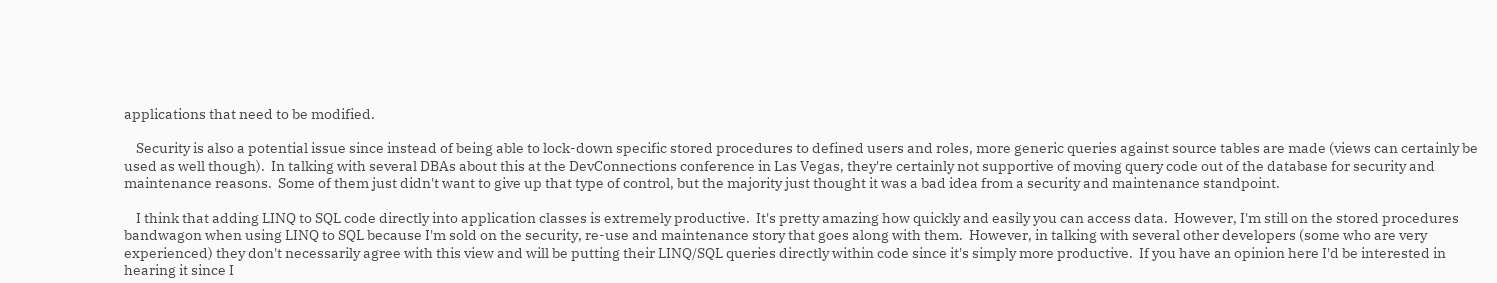applications that need to be modified.

    Security is also a potential issue since instead of being able to lock-down specific stored procedures to defined users and roles, more generic queries against source tables are made (views can certainly be used as well though).  In talking with several DBAs about this at the DevConnections conference in Las Vegas, they're certainly not supportive of moving query code out of the database for security and maintenance reasons.  Some of them just didn't want to give up that type of control, but the majority just thought it was a bad idea from a security and maintenance standpoint.

    I think that adding LINQ to SQL code directly into application classes is extremely productive.  It's pretty amazing how quickly and easily you can access data.  However, I'm still on the stored procedures bandwagon when using LINQ to SQL because I'm sold on the security, re-use and maintenance story that goes along with them.  However, in talking with several other developers (some who are very experienced) they don't necessarily agree with this view and will be putting their LINQ/SQL queries directly within code since it's simply more productive.  If you have an opinion here I'd be interested in hearing it since I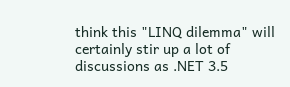think this "LINQ dilemma" will certainly stir up a lot of discussions as .NET 3.5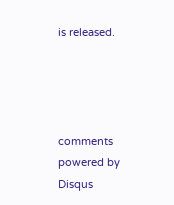is released.




comments powered by Disqus